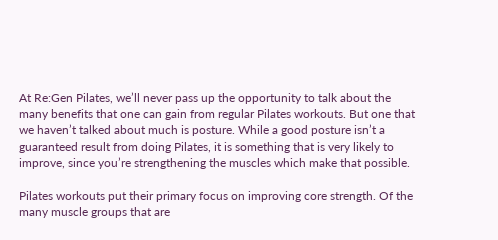At Re:Gen Pilates, we’ll never pass up the opportunity to talk about the many benefits that one can gain from regular Pilates workouts. But one that we haven’t talked about much is posture. While a good posture isn’t a guaranteed result from doing Pilates, it is something that is very likely to improve, since you’re strengthening the muscles which make that possible.

Pilates workouts put their primary focus on improving core strength. Of the many muscle groups that are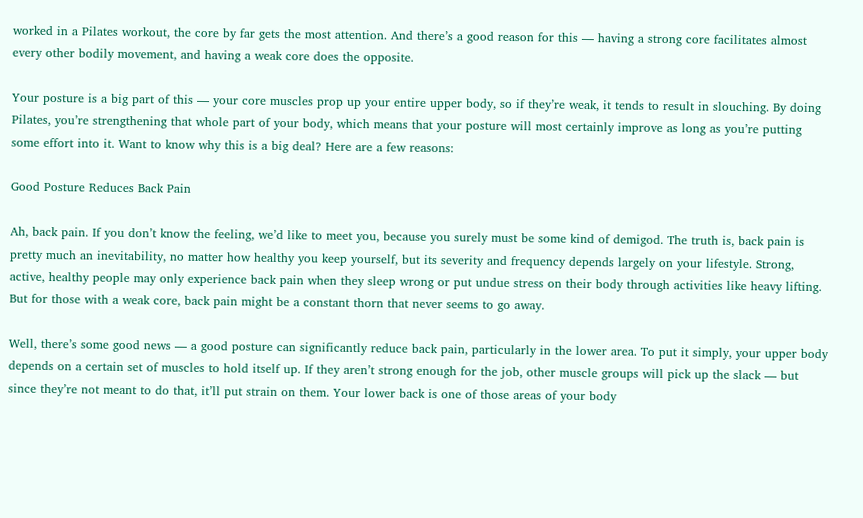worked in a Pilates workout, the core by far gets the most attention. And there’s a good reason for this — having a strong core facilitates almost every other bodily movement, and having a weak core does the opposite.

Your posture is a big part of this — your core muscles prop up your entire upper body, so if they’re weak, it tends to result in slouching. By doing Pilates, you’re strengthening that whole part of your body, which means that your posture will most certainly improve as long as you’re putting some effort into it. Want to know why this is a big deal? Here are a few reasons:

Good Posture Reduces Back Pain

Ah, back pain. If you don’t know the feeling, we’d like to meet you, because you surely must be some kind of demigod. The truth is, back pain is pretty much an inevitability, no matter how healthy you keep yourself, but its severity and frequency depends largely on your lifestyle. Strong, active, healthy people may only experience back pain when they sleep wrong or put undue stress on their body through activities like heavy lifting. But for those with a weak core, back pain might be a constant thorn that never seems to go away.

Well, there’s some good news — a good posture can significantly reduce back pain, particularly in the lower area. To put it simply, your upper body depends on a certain set of muscles to hold itself up. If they aren’t strong enough for the job, other muscle groups will pick up the slack — but since they’re not meant to do that, it’ll put strain on them. Your lower back is one of those areas of your body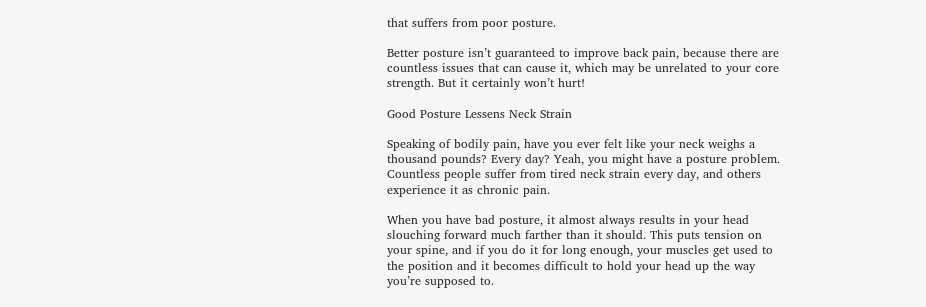that suffers from poor posture.

Better posture isn’t guaranteed to improve back pain, because there are countless issues that can cause it, which may be unrelated to your core strength. But it certainly won’t hurt!

Good Posture Lessens Neck Strain

Speaking of bodily pain, have you ever felt like your neck weighs a thousand pounds? Every day? Yeah, you might have a posture problem. Countless people suffer from tired neck strain every day, and others experience it as chronic pain.

When you have bad posture, it almost always results in your head slouching forward much farther than it should. This puts tension on your spine, and if you do it for long enough, your muscles get used to the position and it becomes difficult to hold your head up the way you’re supposed to.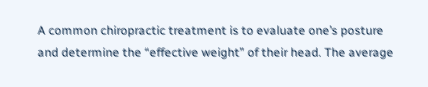A common chiropractic treatment is to evaluate one’s posture and determine the “effective weight” of their head. The average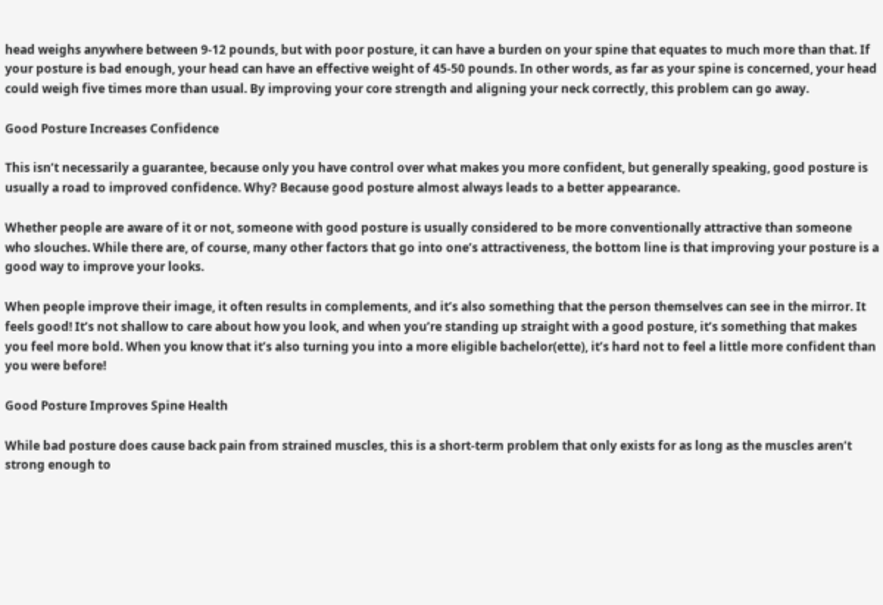head weighs anywhere between 9-12 pounds, but with poor posture, it can have a burden on your spine that equates to much more than that. If your posture is bad enough, your head can have an effective weight of 45-50 pounds. In other words, as far as your spine is concerned, your head could weigh five times more than usual. By improving your core strength and aligning your neck correctly, this problem can go away.

Good Posture Increases Confidence

This isn’t necessarily a guarantee, because only you have control over what makes you more confident, but generally speaking, good posture is usually a road to improved confidence. Why? Because good posture almost always leads to a better appearance.

Whether people are aware of it or not, someone with good posture is usually considered to be more conventionally attractive than someone who slouches. While there are, of course, many other factors that go into one’s attractiveness, the bottom line is that improving your posture is a good way to improve your looks.

When people improve their image, it often results in complements, and it’s also something that the person themselves can see in the mirror. It feels good! It’s not shallow to care about how you look, and when you’re standing up straight with a good posture, it’s something that makes you feel more bold. When you know that it’s also turning you into a more eligible bachelor(ette), it’s hard not to feel a little more confident than you were before!

Good Posture Improves Spine Health

While bad posture does cause back pain from strained muscles, this is a short-term problem that only exists for as long as the muscles aren’t strong enough to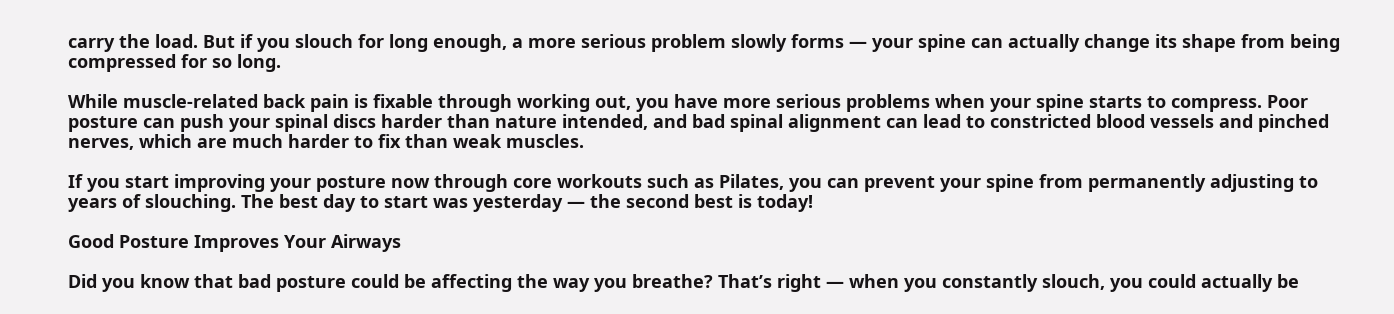carry the load. But if you slouch for long enough, a more serious problem slowly forms — your spine can actually change its shape from being compressed for so long.

While muscle-related back pain is fixable through working out, you have more serious problems when your spine starts to compress. Poor posture can push your spinal discs harder than nature intended, and bad spinal alignment can lead to constricted blood vessels and pinched nerves, which are much harder to fix than weak muscles.

If you start improving your posture now through core workouts such as Pilates, you can prevent your spine from permanently adjusting to years of slouching. The best day to start was yesterday — the second best is today!

Good Posture Improves Your Airways

Did you know that bad posture could be affecting the way you breathe? That’s right — when you constantly slouch, you could actually be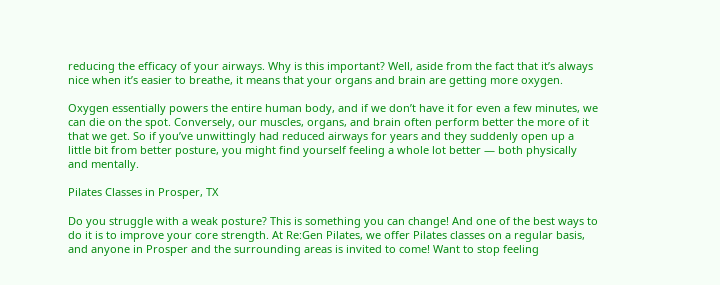reducing the efficacy of your airways. Why is this important? Well, aside from the fact that it’s always nice when it’s easier to breathe, it means that your organs and brain are getting more oxygen.

Oxygen essentially powers the entire human body, and if we don’t have it for even a few minutes, we can die on the spot. Conversely, our muscles, organs, and brain often perform better the more of it that we get. So if you’ve unwittingly had reduced airways for years and they suddenly open up a little bit from better posture, you might find yourself feeling a whole lot better — both physically and mentally.

Pilates Classes in Prosper, TX

Do you struggle with a weak posture? This is something you can change! And one of the best ways to do it is to improve your core strength. At Re:Gen Pilates, we offer Pilates classes on a regular basis, and anyone in Prosper and the surrounding areas is invited to come! Want to stop feeling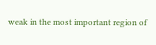weak in the most important region of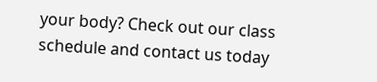your body? Check out our class schedule and contact us today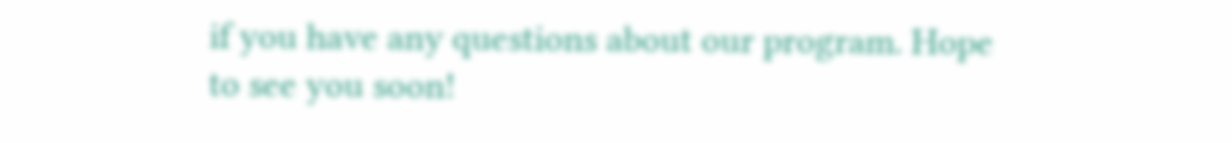if you have any questions about our program. Hope to see you soon!